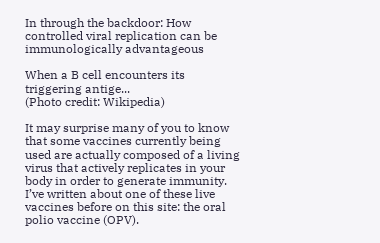In through the backdoor: How controlled viral replication can be immunologically advantageous

When a B cell encounters its triggering antige...
(Photo credit: Wikipedia)

It may surprise many of you to know that some vaccines currently being used are actually composed of a living virus that actively replicates in your body in order to generate immunity. I’ve written about one of these live vaccines before on this site: the oral polio vaccine (OPV).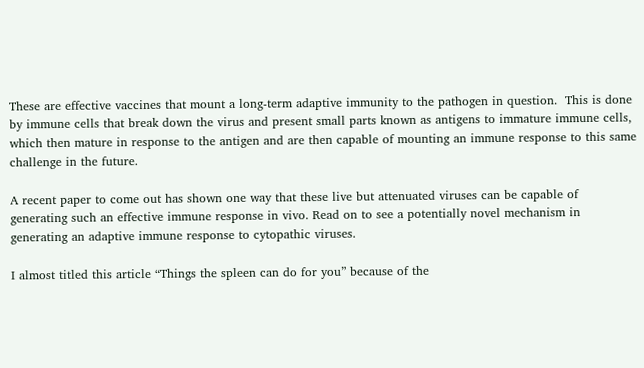These are effective vaccines that mount a long-term adaptive immunity to the pathogen in question.  This is done by immune cells that break down the virus and present small parts known as antigens to immature immune cells, which then mature in response to the antigen and are then capable of mounting an immune response to this same challenge in the future.

A recent paper to come out has shown one way that these live but attenuated viruses can be capable of generating such an effective immune response in vivo. Read on to see a potentially novel mechanism in generating an adaptive immune response to cytopathic viruses.

I almost titled this article “Things the spleen can do for you” because of the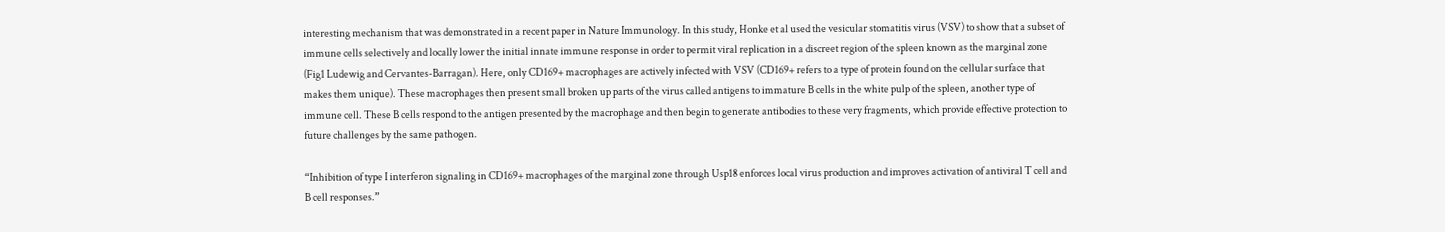interesting mechanism that was demonstrated in a recent paper in Nature Immunology. In this study, Honke et al used the vesicular stomatitis virus (VSV) to show that a subset of immune cells selectively and locally lower the initial innate immune response in order to permit viral replication in a discreet region of the spleen known as the marginal zone (Fig1 Ludewig and Cervantes-Barragan). Here, only CD169+ macrophages are actively infected with VSV (CD169+ refers to a type of protein found on the cellular surface that makes them unique). These macrophages then present small broken up parts of the virus called antigens to immature B cells in the white pulp of the spleen, another type of immune cell. These B cells respond to the antigen presented by the macrophage and then begin to generate antibodies to these very fragments, which provide effective protection to future challenges by the same pathogen.

“Inhibition of type I interferon signaling in CD169+ macrophages of the marginal zone through Usp18 enforces local virus production and improves activation of antiviral T cell and B cell responses.”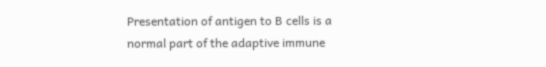Presentation of antigen to B cells is a normal part of the adaptive immune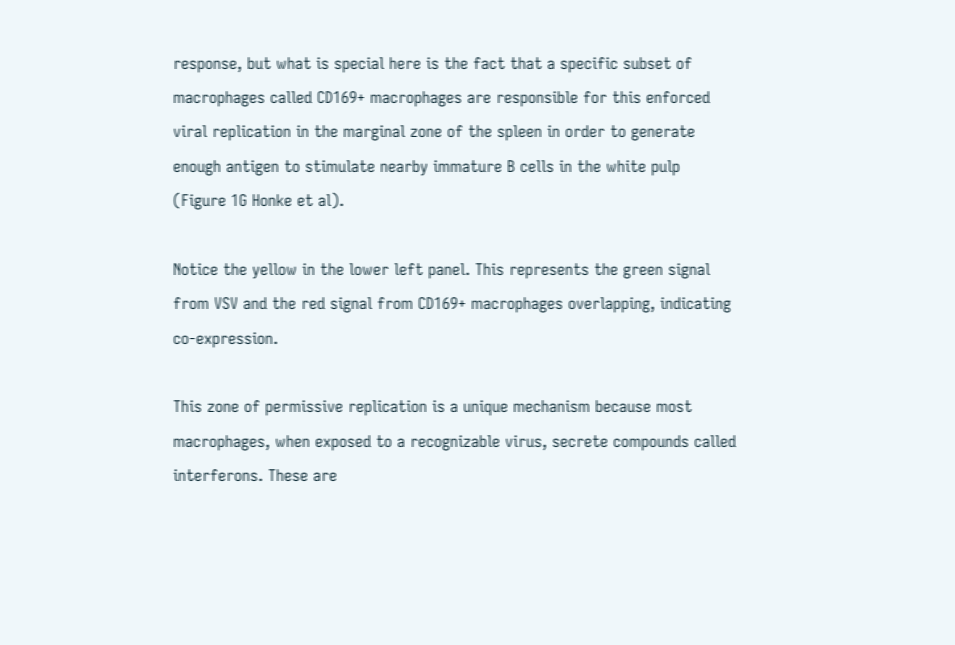response, but what is special here is the fact that a specific subset of macrophages called CD169+ macrophages are responsible for this enforced viral replication in the marginal zone of the spleen in order to generate enough antigen to stimulate nearby immature B cells in the white pulp (Figure 1G Honke et al).

Notice the yellow in the lower left panel. This represents the green signal from VSV and the red signal from CD169+ macrophages overlapping, indicating co-expression.

This zone of permissive replication is a unique mechanism because most macrophages, when exposed to a recognizable virus, secrete compounds called interferons. These are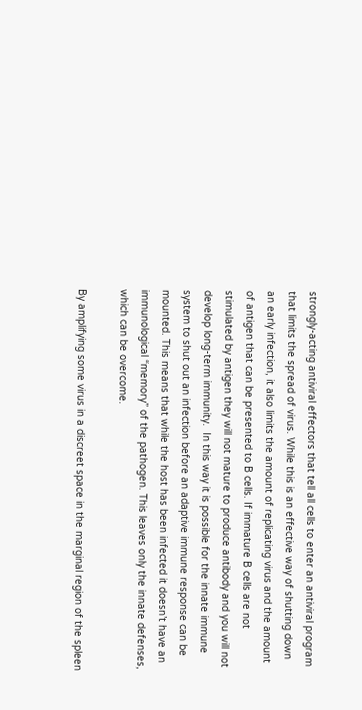strongly-acting antiviral effectors that tell all cells to enter an antiviral program that limits the spread of virus. While this is an effective way of shutting down an early infection, it also limits the amount of replicating virus and the amount of antigen that can be presented to B cells. If immature B cells are not stimulated by antigen they will not mature to produce antibody and you will not develop long-term immunity.  In this way it is possible for the innate immune system to shut out an infection before an adaptive immune response can be mounted. This means that while the host has been infected it doesn’t have an immunological “memory” of the pathogen. This leaves only the innate defenses, which can be overcome.

By amplifying some virus in a discreet space in the marginal region of the spleen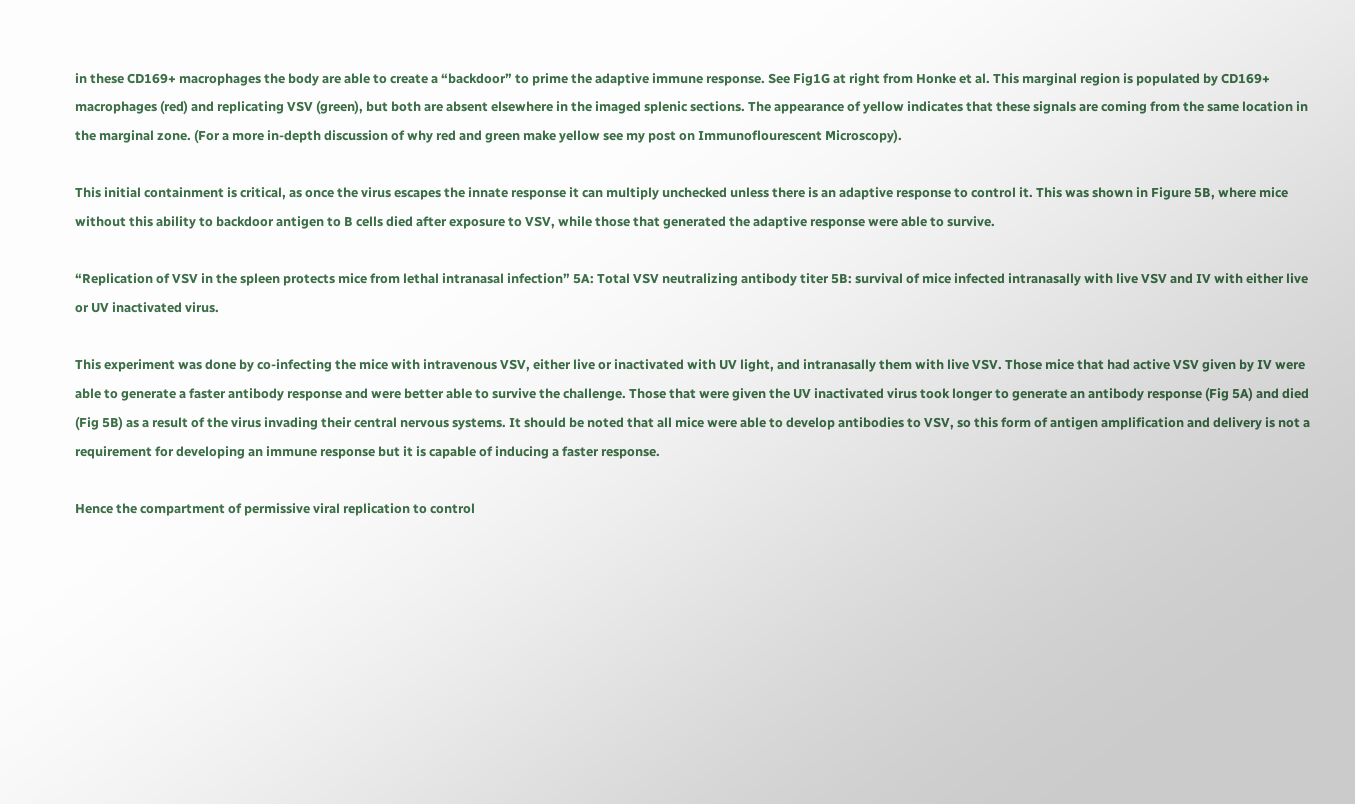in these CD169+ macrophages the body are able to create a “backdoor” to prime the adaptive immune response. See Fig1G at right from Honke et al. This marginal region is populated by CD169+ macrophages (red) and replicating VSV (green), but both are absent elsewhere in the imaged splenic sections. The appearance of yellow indicates that these signals are coming from the same location in the marginal zone. (For a more in-depth discussion of why red and green make yellow see my post on Immunoflourescent Microscopy).

This initial containment is critical, as once the virus escapes the innate response it can multiply unchecked unless there is an adaptive response to control it. This was shown in Figure 5B, where mice without this ability to backdoor antigen to B cells died after exposure to VSV, while those that generated the adaptive response were able to survive.

“Replication of VSV in the spleen protects mice from lethal intranasal infection” 5A: Total VSV neutralizing antibody titer 5B: survival of mice infected intranasally with live VSV and IV with either live or UV inactivated virus.

This experiment was done by co-infecting the mice with intravenous VSV, either live or inactivated with UV light, and intranasally them with live VSV. Those mice that had active VSV given by IV were able to generate a faster antibody response and were better able to survive the challenge. Those that were given the UV inactivated virus took longer to generate an antibody response (Fig 5A) and died (Fig 5B) as a result of the virus invading their central nervous systems. It should be noted that all mice were able to develop antibodies to VSV, so this form of antigen amplification and delivery is not a requirement for developing an immune response but it is capable of inducing a faster response.

Hence the compartment of permissive viral replication to control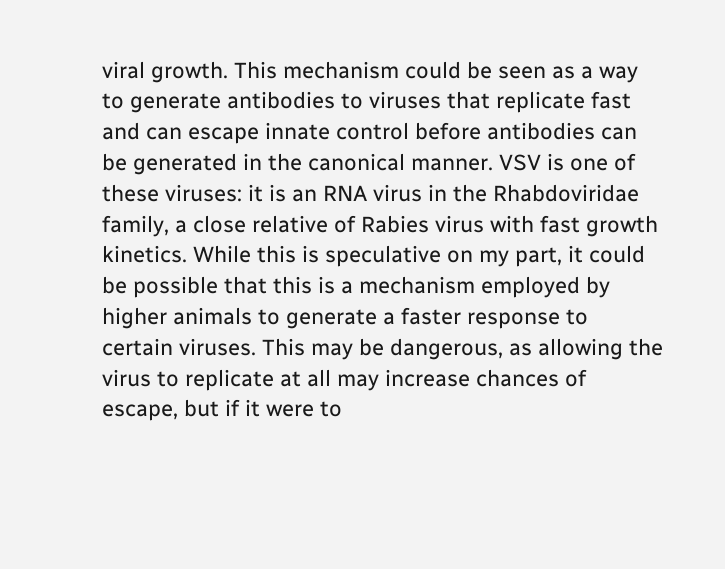viral growth. This mechanism could be seen as a way to generate antibodies to viruses that replicate fast and can escape innate control before antibodies can be generated in the canonical manner. VSV is one of these viruses: it is an RNA virus in the Rhabdoviridae family, a close relative of Rabies virus with fast growth kinetics. While this is speculative on my part, it could be possible that this is a mechanism employed by higher animals to generate a faster response to certain viruses. This may be dangerous, as allowing the virus to replicate at all may increase chances of escape, but if it were to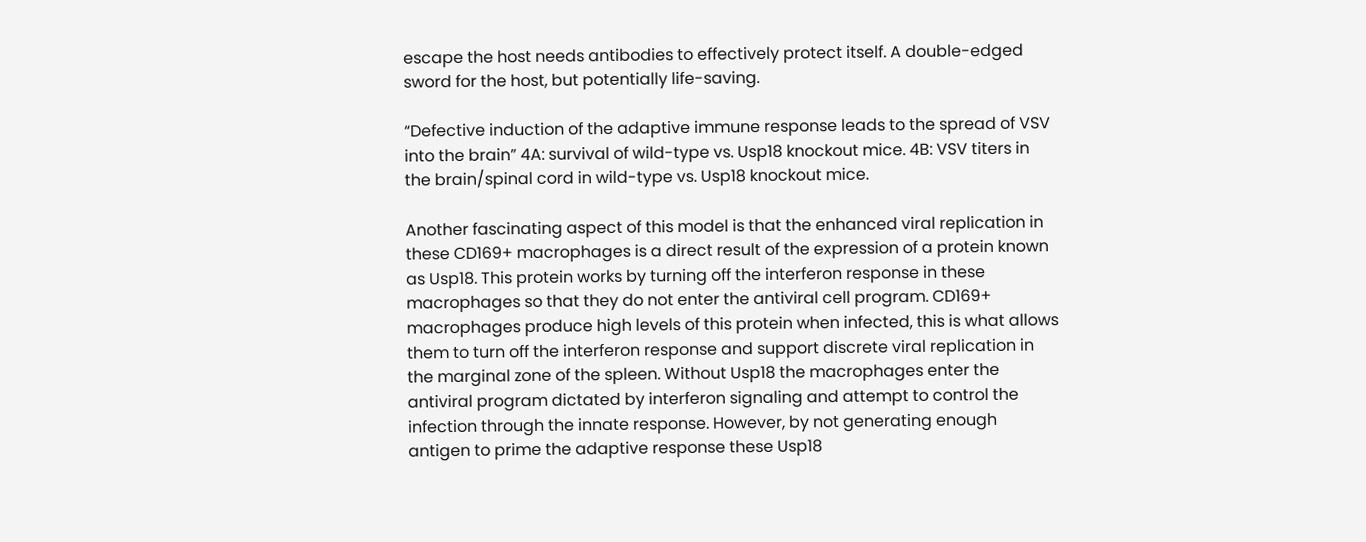escape the host needs antibodies to effectively protect itself. A double-edged sword for the host, but potentially life-saving.

“Defective induction of the adaptive immune response leads to the spread of VSV into the brain” 4A: survival of wild-type vs. Usp18 knockout mice. 4B: VSV titers in the brain/spinal cord in wild-type vs. Usp18 knockout mice.

Another fascinating aspect of this model is that the enhanced viral replication in these CD169+ macrophages is a direct result of the expression of a protein known as Usp18. This protein works by turning off the interferon response in these macrophages so that they do not enter the antiviral cell program. CD169+ macrophages produce high levels of this protein when infected, this is what allows them to turn off the interferon response and support discrete viral replication in the marginal zone of the spleen. Without Usp18 the macrophages enter the antiviral program dictated by interferon signaling and attempt to control the infection through the innate response. However, by not generating enough antigen to prime the adaptive response these Usp18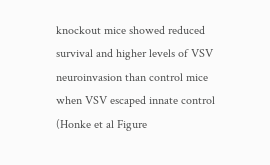knockout mice showed reduced survival and higher levels of VSV neuroinvasion than control mice when VSV escaped innate control (Honke et al Figure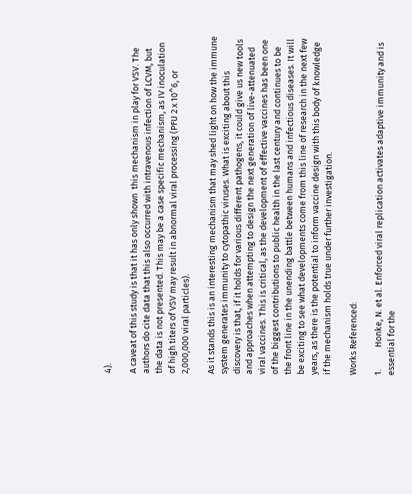4).

A caveat of this study is that it has only shown  this mechanism in play for VSV. The authors do cite data that this also occurred with intravenous infection of LCVM, but the data is not presented. This may be a case specific mechanism, as IV inoculation of high titers of VSV may result in abnormal viral processing (PFU 2 x 10^6, or 2,000,000 viral particles).

As it stands this is an interesting mechanism that may shed light on how the immune system generates immunity to cytopathic viruses. What is exciting about this discovery is that, if it holds for various different pathogens, it could give us new tools and approaches when attempting to design the next generation of live-attenuated viral vaccines. This is critical, as the development of effective vaccines has been one of the biggest contributions to public health in the last century and continues to be the front line in the unending battle between humans and infectious diseases. It will be exciting to see what developments come from this line of research in the next few years, as there is the potential to inform vaccine design with this body of knowledge if the mechanism holds true under further investigation.

Works Referenced:

1.           Honke, N. et al. Enforced viral replication activates adaptive immunity and is essential for the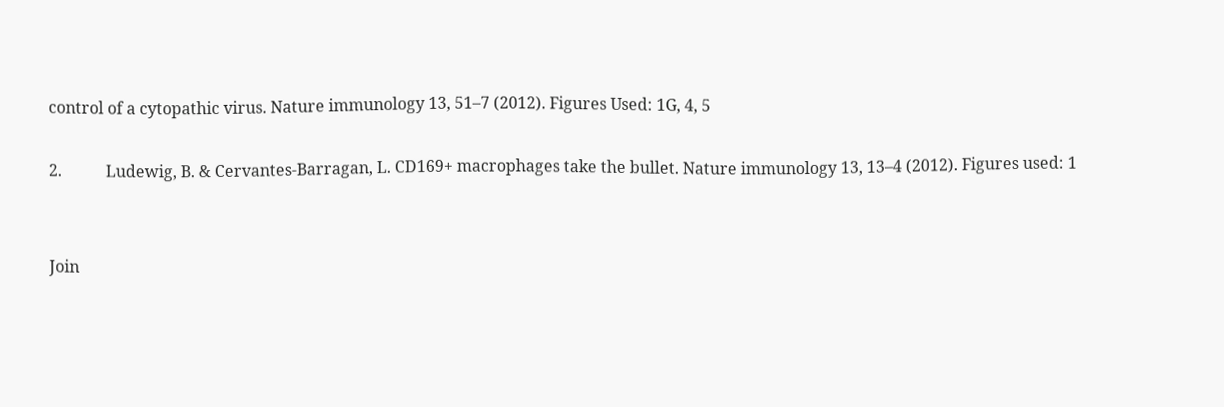control of a cytopathic virus. Nature immunology 13, 51–7 (2012). Figures Used: 1G, 4, 5

2.           Ludewig, B. & Cervantes-Barragan, L. CD169+ macrophages take the bullet. Nature immunology 13, 13–4 (2012). Figures used: 1


Join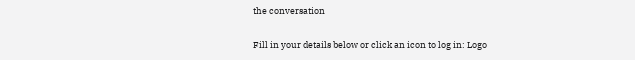the conversation

Fill in your details below or click an icon to log in: Logo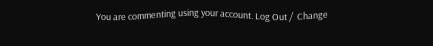You are commenting using your account. Log Out /  Change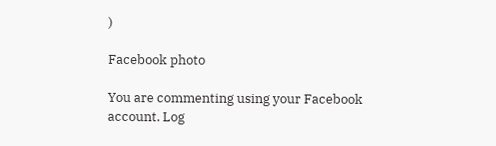)

Facebook photo

You are commenting using your Facebook account. Log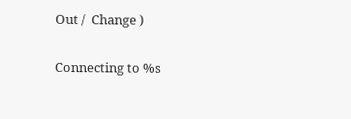Out /  Change )

Connecting to %s